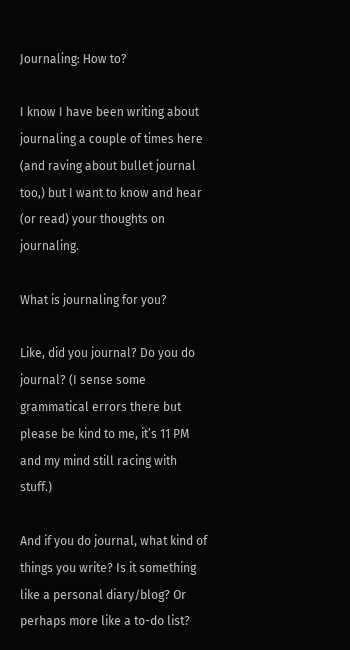Journaling: How to?

I know I have been writing about journaling a couple of times here (and raving about bullet journal too,) but I want to know and hear (or read) your thoughts on journaling.

What is journaling for you?

Like, did you journal? Do you do journal? (I sense some grammatical errors there but please be kind to me, it’s 11 PM and my mind still racing with stuff.)

And if you do journal, what kind of things you write? Is it something like a personal diary/blog? Or perhaps more like a to-do list?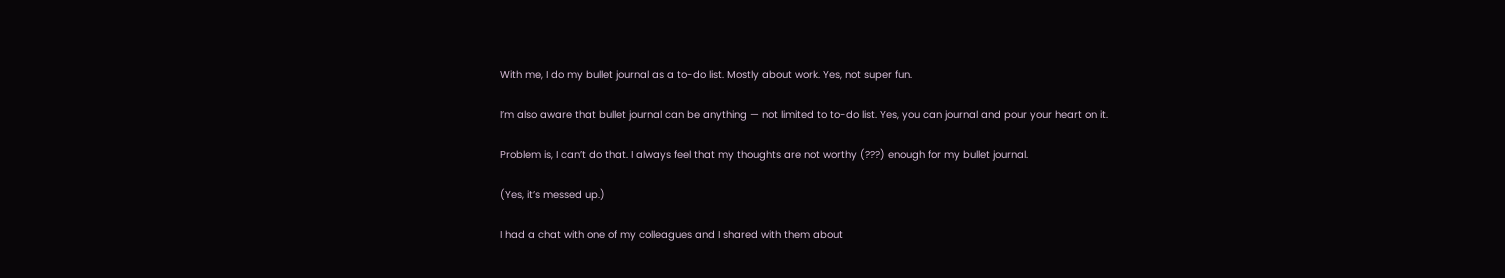With me, I do my bullet journal as a to-do list. Mostly about work. Yes, not super fun.

I’m also aware that bullet journal can be anything — not limited to to-do list. Yes, you can journal and pour your heart on it.

Problem is, I can’t do that. I always feel that my thoughts are not worthy (???) enough for my bullet journal.

(Yes, it’s messed up.)

I had a chat with one of my colleagues and I shared with them about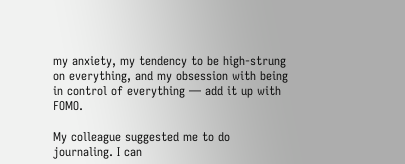my anxiety, my tendency to be high-strung on everything, and my obsession with being in control of everything — add it up with FOMO.

My colleague suggested me to do journaling. I can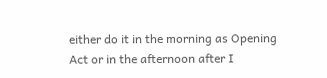either do it in the morning as Opening Act or in the afternoon after I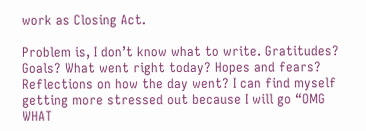work as Closing Act.

Problem is, I don’t know what to write. Gratitudes? Goals? What went right today? Hopes and fears? Reflections on how the day went? I can find myself getting more stressed out because I will go “OMG WHAT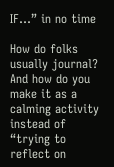IF…” in no time

How do folks usually journal? And how do you make it as a calming activity instead of “trying to reflect on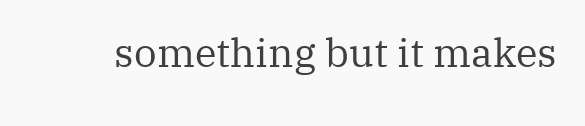something but it makes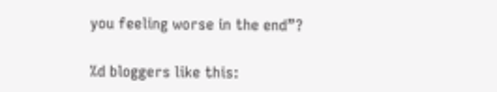you feeling worse in the end”?

%d bloggers like this: